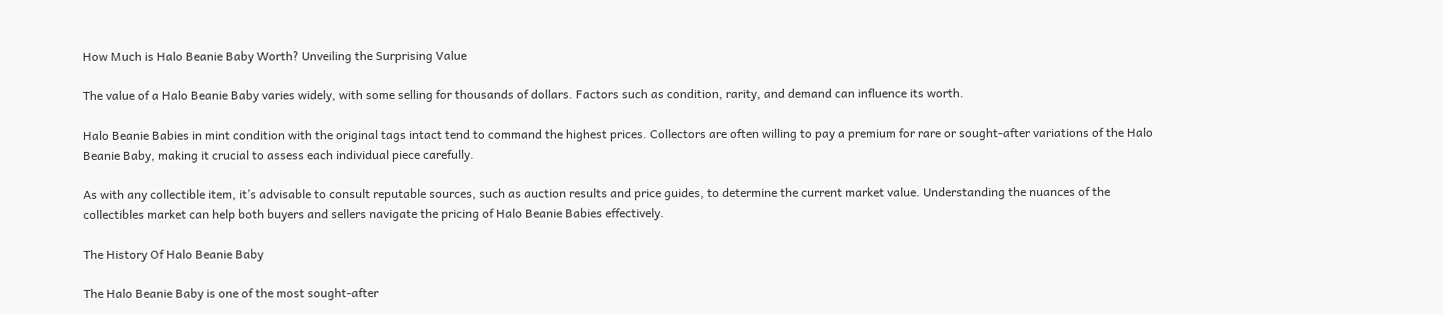How Much is Halo Beanie Baby Worth? Unveiling the Surprising Value

The value of a Halo Beanie Baby varies widely, with some selling for thousands of dollars. Factors such as condition, rarity, and demand can influence its worth.

Halo Beanie Babies in mint condition with the original tags intact tend to command the highest prices. Collectors are often willing to pay a premium for rare or sought-after variations of the Halo Beanie Baby, making it crucial to assess each individual piece carefully.

As with any collectible item, it’s advisable to consult reputable sources, such as auction results and price guides, to determine the current market value. Understanding the nuances of the collectibles market can help both buyers and sellers navigate the pricing of Halo Beanie Babies effectively.

The History Of Halo Beanie Baby

The Halo Beanie Baby is one of the most sought-after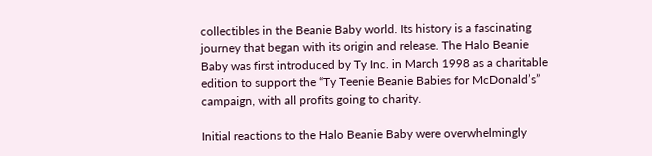collectibles in the Beanie Baby world. Its history is a fascinating journey that began with its origin and release. The Halo Beanie Baby was first introduced by Ty Inc. in March 1998 as a charitable edition to support the “Ty Teenie Beanie Babies for McDonald’s” campaign, with all profits going to charity.

Initial reactions to the Halo Beanie Baby were overwhelmingly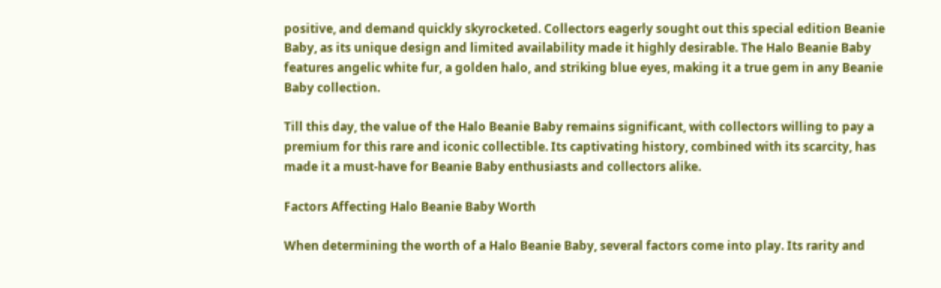positive, and demand quickly skyrocketed. Collectors eagerly sought out this special edition Beanie Baby, as its unique design and limited availability made it highly desirable. The Halo Beanie Baby features angelic white fur, a golden halo, and striking blue eyes, making it a true gem in any Beanie Baby collection.

Till this day, the value of the Halo Beanie Baby remains significant, with collectors willing to pay a premium for this rare and iconic collectible. Its captivating history, combined with its scarcity, has made it a must-have for Beanie Baby enthusiasts and collectors alike.

Factors Affecting Halo Beanie Baby Worth

When determining the worth of a Halo Beanie Baby, several factors come into play. Its rarity and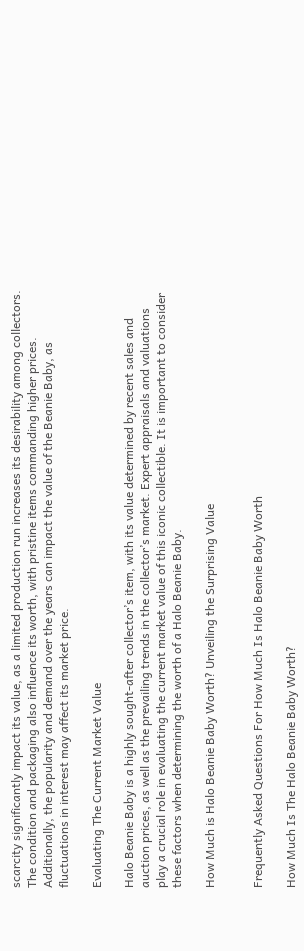scarcity significantly impact its value, as a limited production run increases its desirability among collectors. The condition and packaging also influence its worth, with pristine items commanding higher prices. Additionally, the popularity and demand over the years can impact the value of the Beanie Baby, as fluctuations in interest may affect its market price.

Evaluating The Current Market Value

Halo Beanie Baby is a highly sought-after collector’s item, with its value determined by recent sales and auction prices, as well as the prevailing trends in the collector’s market. Expert appraisals and valuations play a crucial role in evaluating the current market value of this iconic collectible. It is important to consider these factors when determining the worth of a Halo Beanie Baby.

How Much is Halo Beanie Baby Worth? Unveiling the Surprising Value


Frequently Asked Questions For How Much Is Halo Beanie Baby Worth

How Much Is The Halo Beanie Baby Worth?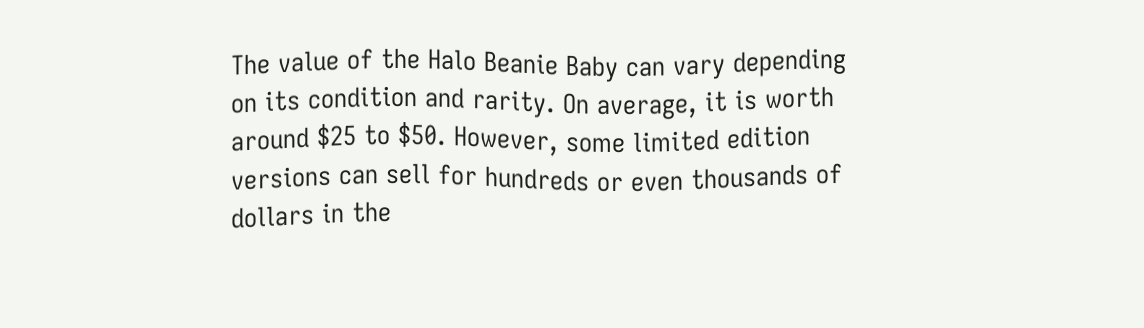The value of the Halo Beanie Baby can vary depending on its condition and rarity. On average, it is worth around $25 to $50. However, some limited edition versions can sell for hundreds or even thousands of dollars in the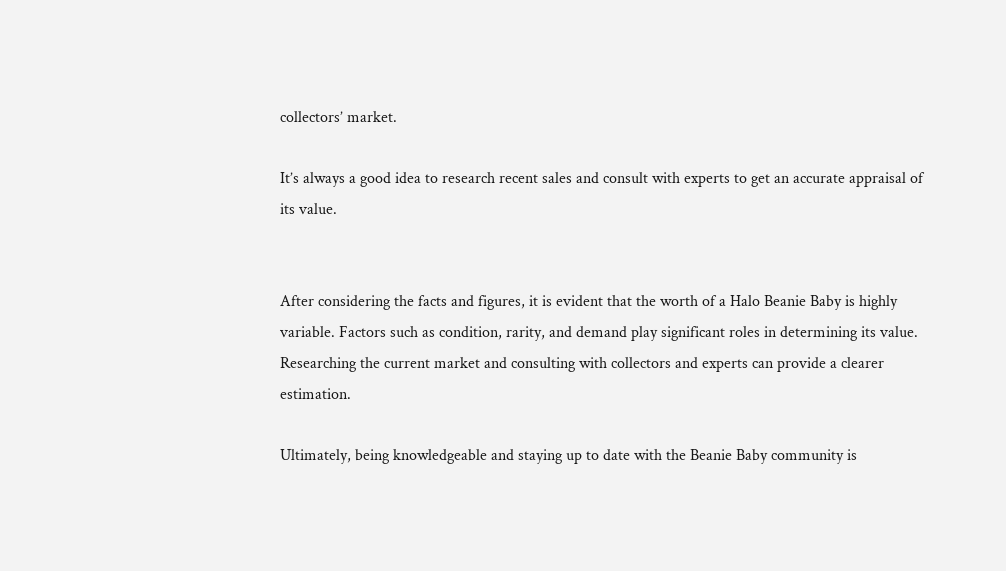collectors’ market.

It’s always a good idea to research recent sales and consult with experts to get an accurate appraisal of its value.


After considering the facts and figures, it is evident that the worth of a Halo Beanie Baby is highly variable. Factors such as condition, rarity, and demand play significant roles in determining its value. Researching the current market and consulting with collectors and experts can provide a clearer estimation.

Ultimately, being knowledgeable and staying up to date with the Beanie Baby community is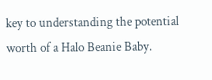key to understanding the potential worth of a Halo Beanie Baby.